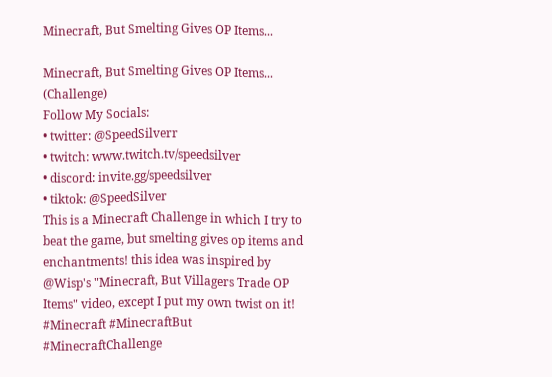Minecraft, But Smelting Gives OP Items...

Minecraft, But Smelting Gives OP Items... (Challenge)
Follow My Socials:
• twitter: @SpeedSilverr
• twitch: www.twitch.tv/speedsilver
• discord: invite.gg/speedsilver
• tiktok: @SpeedSilver
This is a Minecraft Challenge in which I try to beat the game, but smelting gives op items and enchantments! this idea was inspired by @Wisp's "Minecraft, But Villagers Trade OP Items" video, except I put my own twist on it!
#Minecraft #MinecraftBut #MinecraftChallenge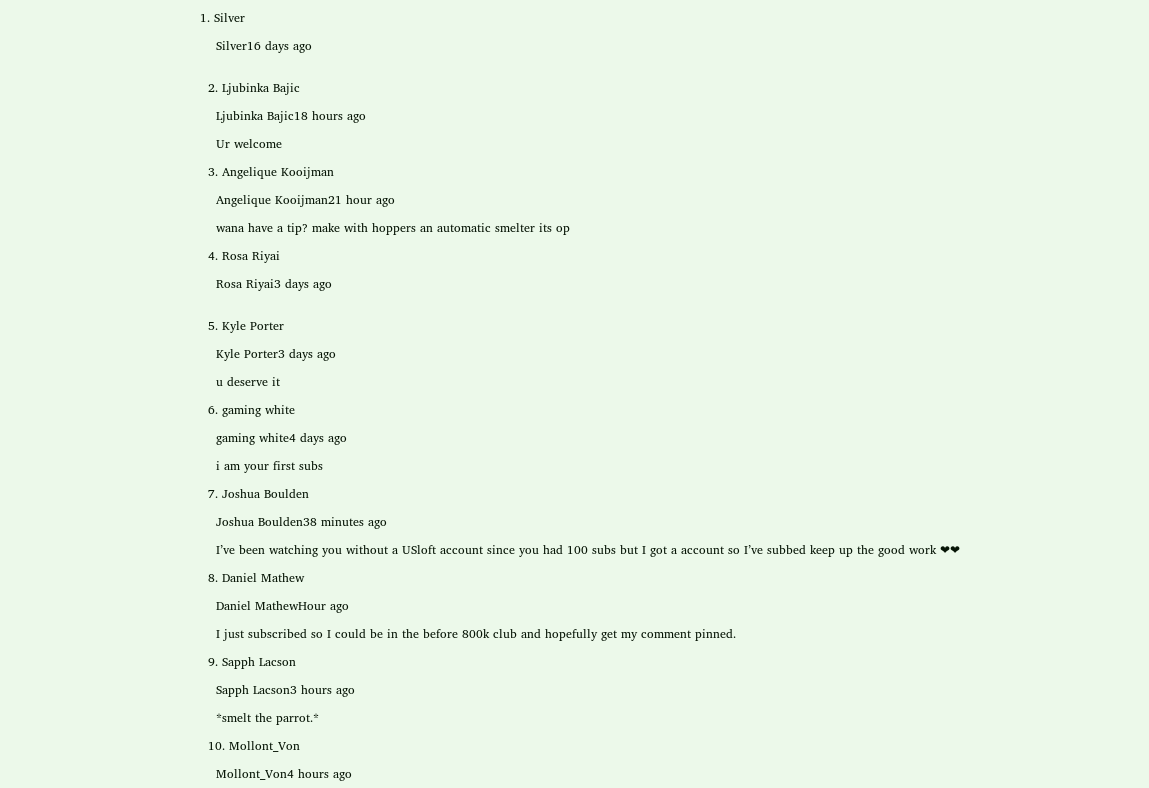1. Silver

    Silver16 days ago


  2. Ljubinka Bajic

    Ljubinka Bajic18 hours ago

    Ur welcome

  3. Angelique Kooijman

    Angelique Kooijman21 hour ago

    wana have a tip? make with hoppers an automatic smelter its op

  4. Rosa Riyai

    Rosa Riyai3 days ago


  5. Kyle Porter

    Kyle Porter3 days ago

    u deserve it

  6. gaming white

    gaming white4 days ago

    i am your first subs

  7. Joshua Boulden

    Joshua Boulden38 minutes ago

    I’ve been watching you without a USloft account since you had 100 subs but I got a account so I’ve subbed keep up the good work ❤❤

  8. Daniel Mathew

    Daniel MathewHour ago

    I just subscribed so I could be in the before 800k club and hopefully get my comment pinned.

  9. Sapph Lacson

    Sapph Lacson3 hours ago

    *smelt the parrot.*

  10. Mollont_Von

    Mollont_Von4 hours ago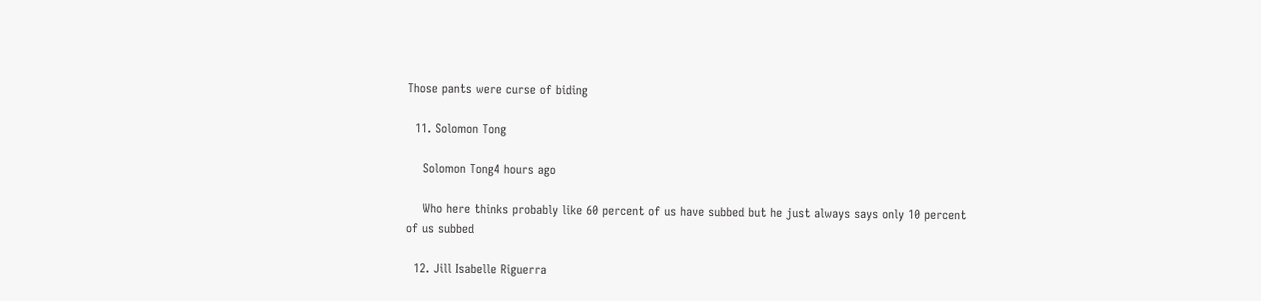Those pants were curse of biding

  11. Solomon Tong

    Solomon Tong4 hours ago

    Who here thinks probably like 60 percent of us have subbed but he just always says only 10 percent of us subbed

  12. Jill Isabelle Riguerra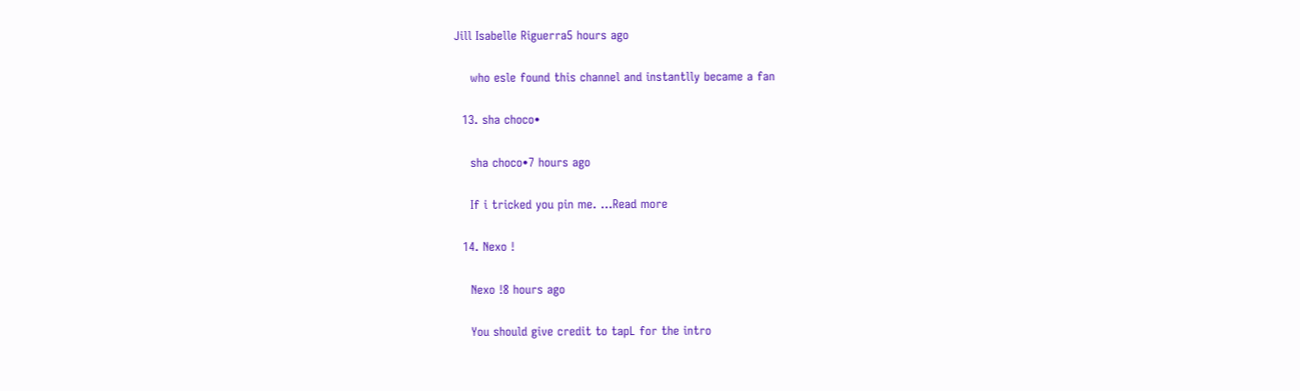Jill Isabelle Riguerra5 hours ago

    who esle found this channel and instantlly became a fan

  13. sha choco•

    sha choco•7 hours ago

    If i tricked you pin me. ...Read more

  14. Nexo !

    Nexo !8 hours ago

    You should give credit to tapL for the intro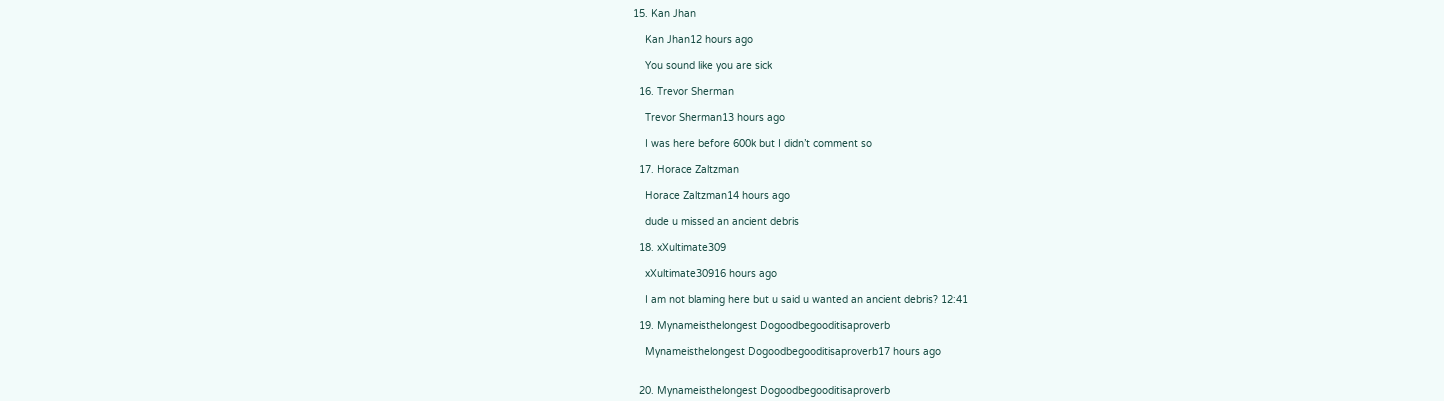15. Kan Jhan

    Kan Jhan12 hours ago

    You sound like you are sick

  16. Trevor Sherman

    Trevor Sherman13 hours ago

    I was here before 600k but I didn’t comment so

  17. Horace Zaltzman

    Horace Zaltzman14 hours ago

    dude u missed an ancient debris

  18. xXultimate309

    xXultimate30916 hours ago

    I am not blaming here but u said u wanted an ancient debris? 12:41

  19. Mynameisthelongest Dogoodbegooditisaproverb

    Mynameisthelongest Dogoodbegooditisaproverb17 hours ago


  20. Mynameisthelongest Dogoodbegooditisaproverb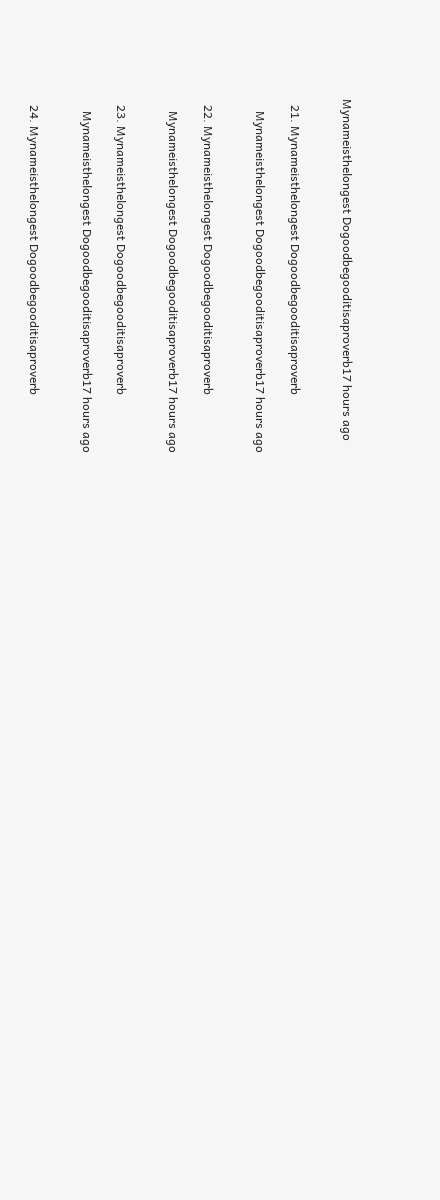Mynameisthelongest Dogoodbegooditisaproverb17 hours ago


  21. Mynameisthelongest Dogoodbegooditisaproverb

    Mynameisthelongest Dogoodbegooditisaproverb17 hours ago


  22. Mynameisthelongest Dogoodbegooditisaproverb

    Mynameisthelongest Dogoodbegooditisaproverb17 hours ago


  23. Mynameisthelongest Dogoodbegooditisaproverb

    Mynameisthelongest Dogoodbegooditisaproverb17 hours ago


  24. Mynameisthelongest Dogoodbegooditisaproverb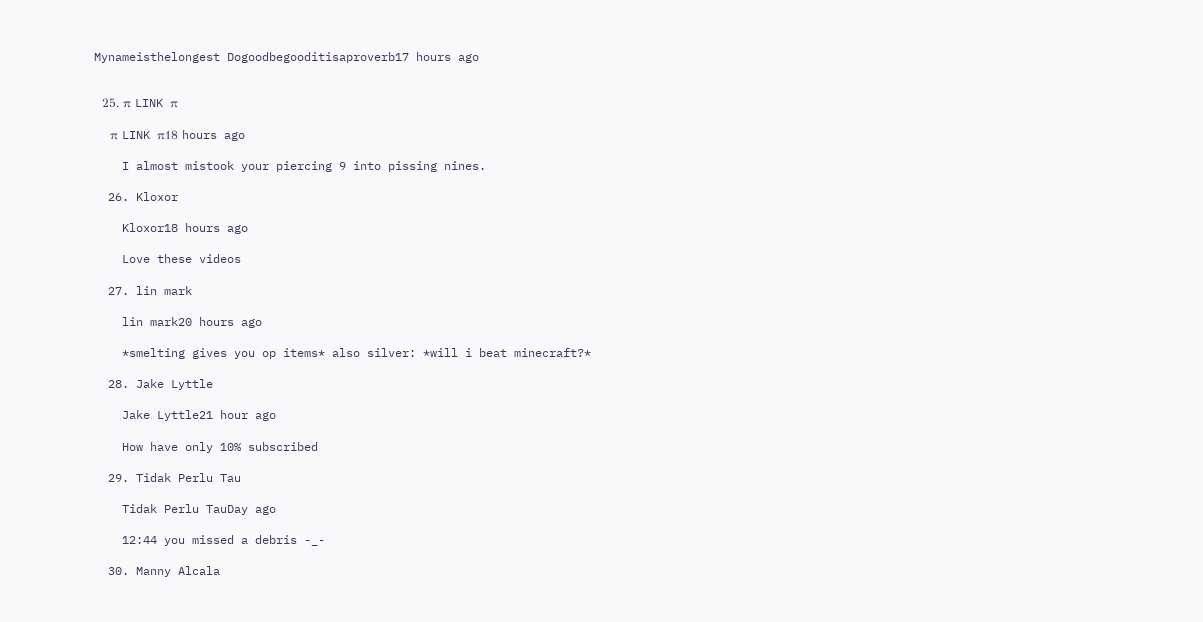Mynameisthelongest Dogoodbegooditisaproverb17 hours ago


  25. π LINK π

    π LINK π18 hours ago

    I almost mistook your piercing 9 into pissing nines.

  26. Kloxor

    Kloxor18 hours ago

    Love these videos

  27. lin mark

    lin mark20 hours ago

    *smelting gives you op items* also silver: *will i beat minecraft?*

  28. Jake Lyttle

    Jake Lyttle21 hour ago

    How have only 10% subscribed

  29. Tidak Perlu Tau

    Tidak Perlu TauDay ago

    12:44 you missed a debris -_-

  30. Manny Alcala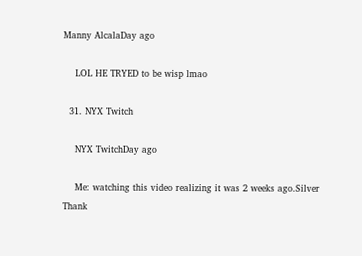Manny AlcalaDay ago

    LOL HE TRYED to be wisp lmao

  31. NYX Twitch

    NYX TwitchDay ago

    Me: watching this video realizing it was 2 weeks ago.Silver Thank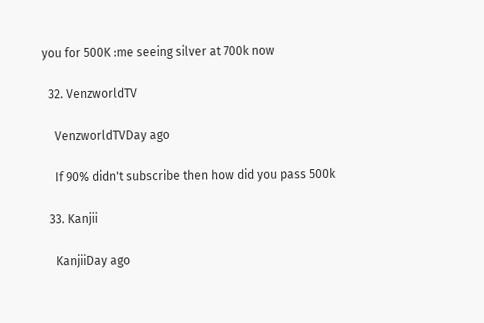you for 500K :me seeing silver at 700k now

  32. VenzworldTV

    VenzworldTVDay ago

    If 90% didn't subscribe then how did you pass 500k

  33. Kanjii

    KanjiiDay ago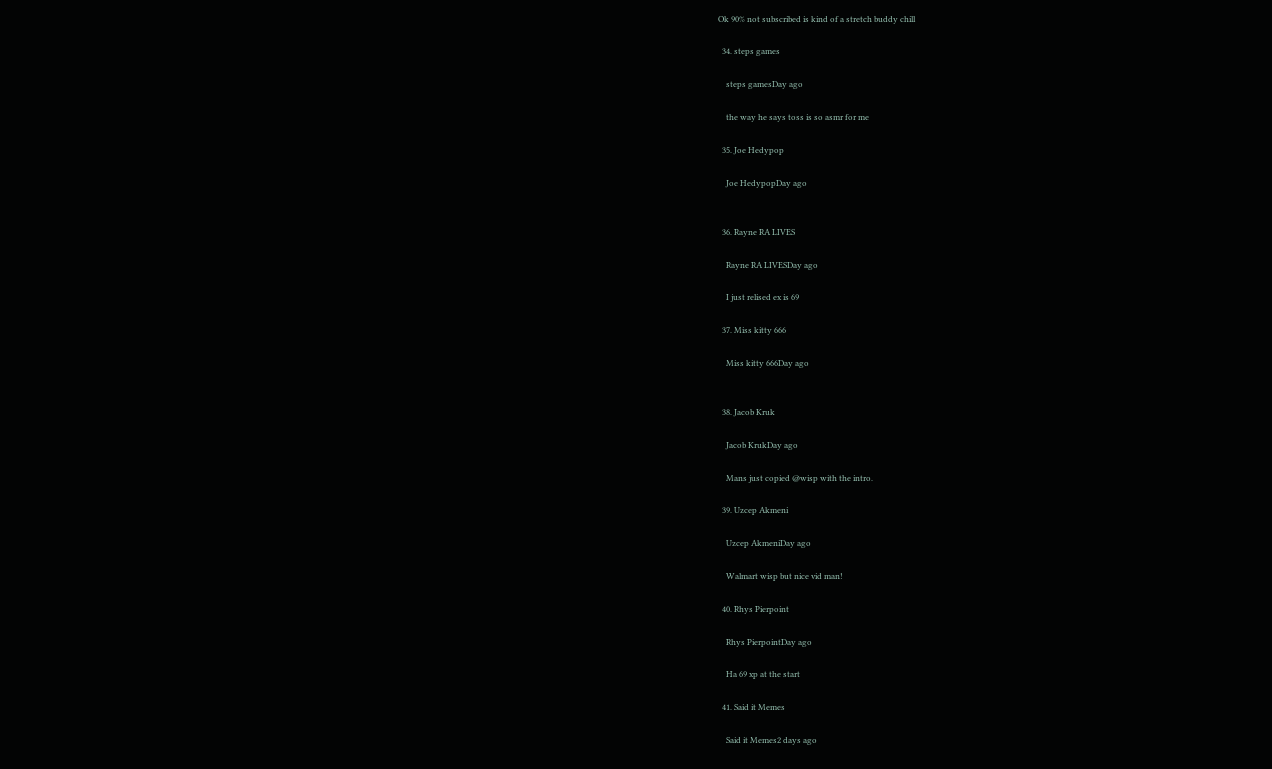Ok 90% not subscribed is kind of a stretch buddy chill

  34. steps games

    steps gamesDay ago

    the way he says toss is so asmr for me

  35. Joe Hedypop

    Joe HedypopDay ago


  36. Rayne RA LIVES

    Rayne RA LIVESDay ago

    I just relised ex is 69

  37. Miss kitty 666

    Miss kitty 666Day ago


  38. Jacob Kruk

    Jacob KrukDay ago

    Mans just copied @wisp with the intro.

  39. Uzcep Akmeni

    Uzcep AkmeniDay ago

    Walmart wisp but nice vid man!

  40. Rhys Pierpoint

    Rhys PierpointDay ago

    Ha 69 xp at the start

  41. Said it Memes

    Said it Memes2 days ago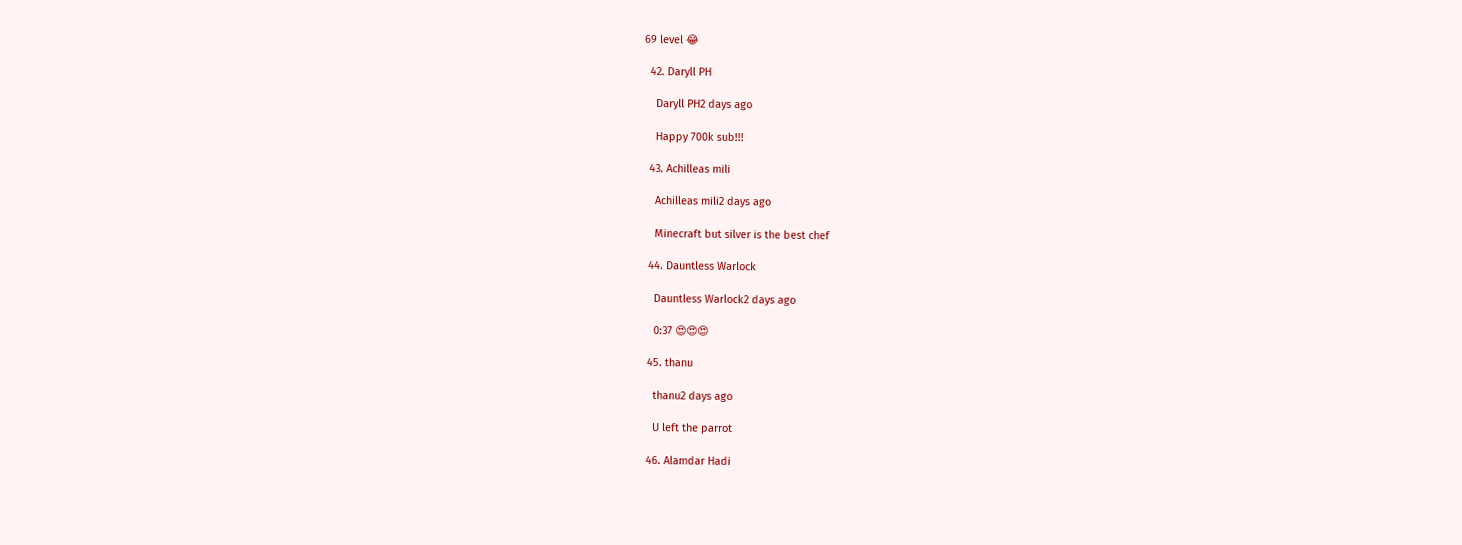69 level 😂

  42. Daryll PH

    Daryll PH2 days ago

    Happy 700k sub!!!

  43. Achilleas mili

    Achilleas mili2 days ago

    Minecraft but silver is the best chef

  44. Dauntless Warlock

    Dauntless Warlock2 days ago

    0:37 😍😍😍

  45. thanu

    thanu2 days ago

    U left the parrot

  46. Alamdar Hadi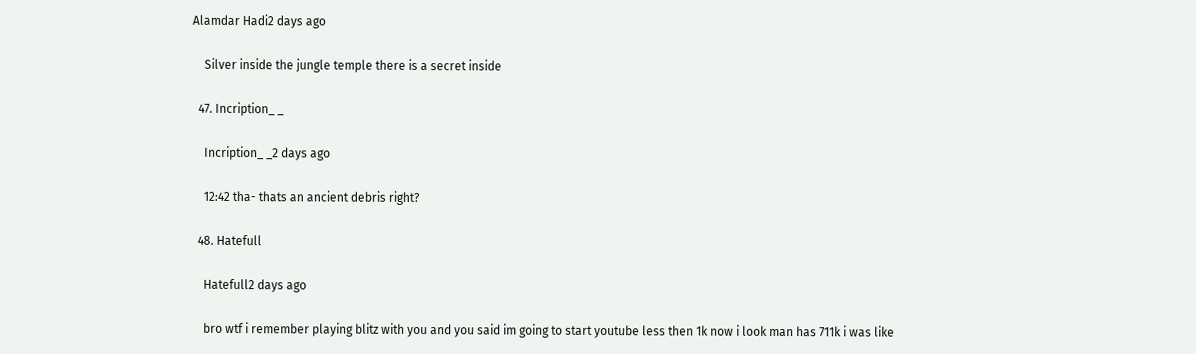Alamdar Hadi2 days ago

    Silver inside the jungle temple there is a secret inside

  47. Incription_ _

    Incription_ _2 days ago

    12:42 tha- thats an ancient debris right?

  48. Hatefull

    Hatefull2 days ago

    bro wtf i remember playing blitz with you and you said im going to start youtube less then 1k now i look man has 711k i was like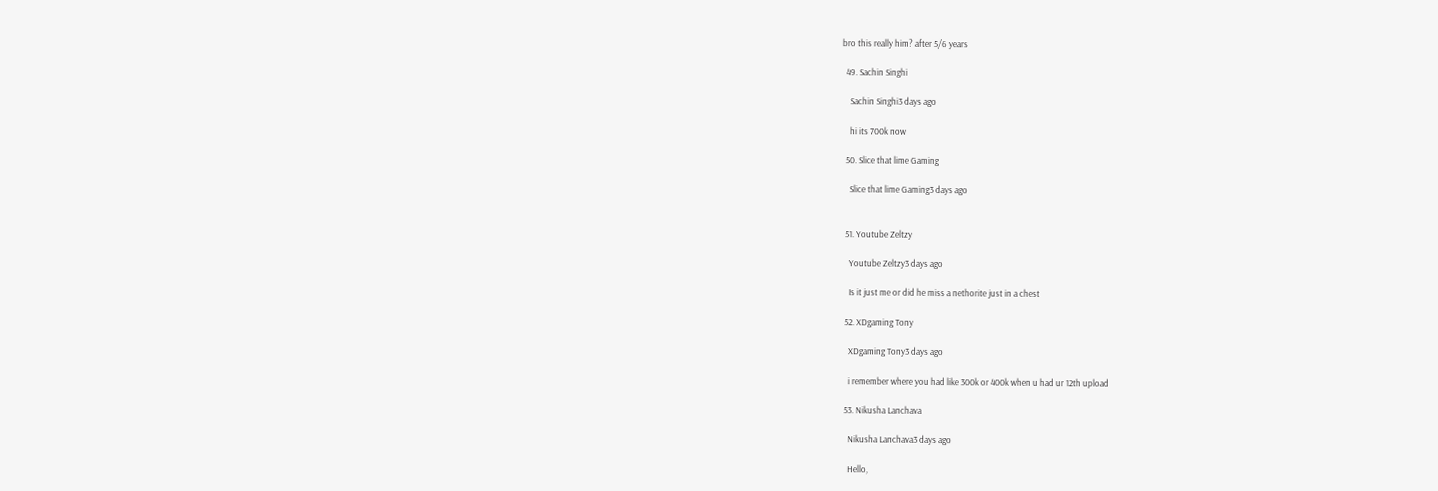bro this really him? after 5/6 years

  49. Sachin Singhi

    Sachin Singhi3 days ago

    hi its 700k now

  50. Slice that lime Gaming

    Slice that lime Gaming3 days ago


  51. Youtube Zeltzy

    Youtube Zeltzy3 days ago

    Is it just me or did he miss a nethorite just in a chest

  52. XDgaming Tony

    XDgaming Tony3 days ago

    i remember where you had like 300k or 400k when u had ur 12th upload

  53. Nikusha Lanchava

    Nikusha Lanchava3 days ago

    Hello,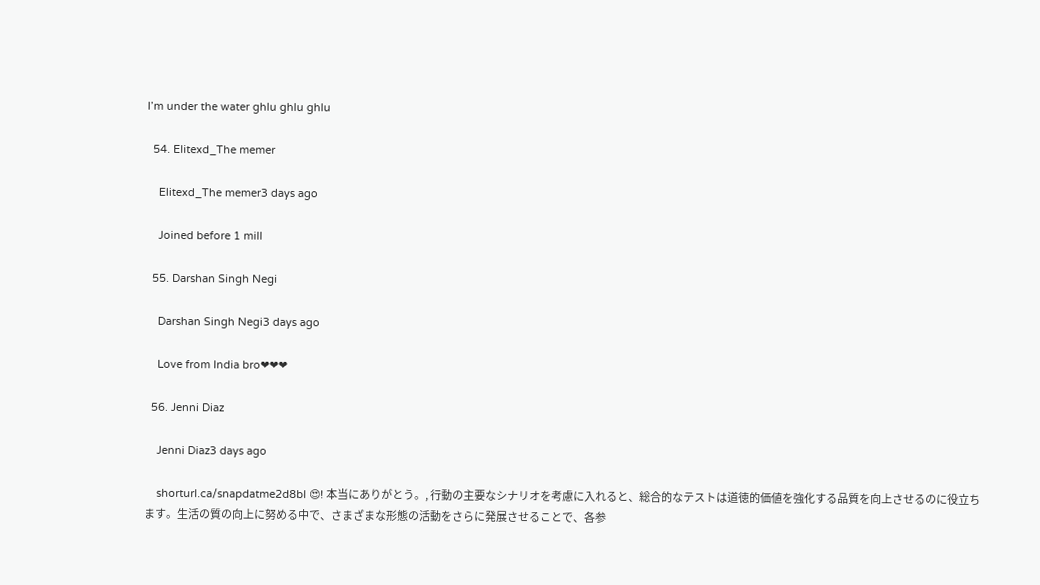I’m under the water ghlu ghlu ghlu

  54. Elitexd_The memer

    Elitexd_The memer3 days ago

    Joined before 1 mill

  55. Darshan Singh Negi

    Darshan Singh Negi3 days ago

    Love from India bro❤❤❤

  56. Jenni Diaz

    Jenni Diaz3 days ago

    shorturl.ca/snapdatme2d8bl 😍! 本当にありがとう。, 行動の主要なシナリオを考慮に入れると、総合的なテストは道徳的価値を強化する品質を向上させるのに役立ちます。生活の質の向上に努める中で、さまざまな形態の活動をさらに発展させることで、各参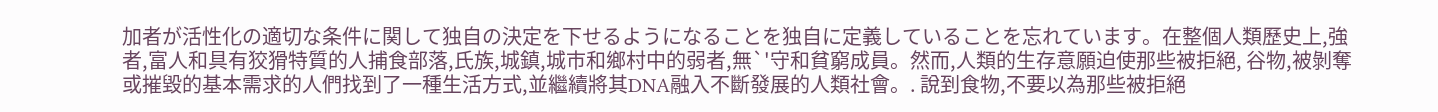加者が活性化の適切な条件に関して独自の決定を下せるようになることを独自に定義していることを忘れています。在整個人類歷史上,強者,富人和具有狡猾特質的人捕食部落,氏族,城鎮,城市和鄉村中的弱者,無`'守和貧窮成員。然而,人類的生存意願迫使那些被拒絕, 谷物,被剝奪或摧毀的基本需求的人們找到了一種生活方式,並繼續將其DNA融入不斷發展的人類社會。. 說到食物,不要以為那些被拒絕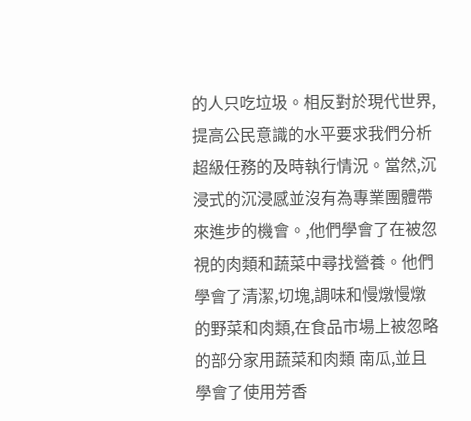的人只吃垃圾。相反對於現代世界,提高公民意識的水平要求我們分析超級任務的及時執行情況。當然,沉浸式的沉浸感並沒有為專業團體帶來進步的機會。,他們學會了在被忽視的肉類和蔬菜中尋找營養。他們學會了清潔,切塊,調味和慢燉慢燉的野菜和肉類,在食品市場上被忽略的部分家用蔬菜和肉類 南瓜,並且學會了使用芳香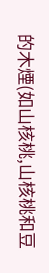的木煙(如山核桃,山核桃和豆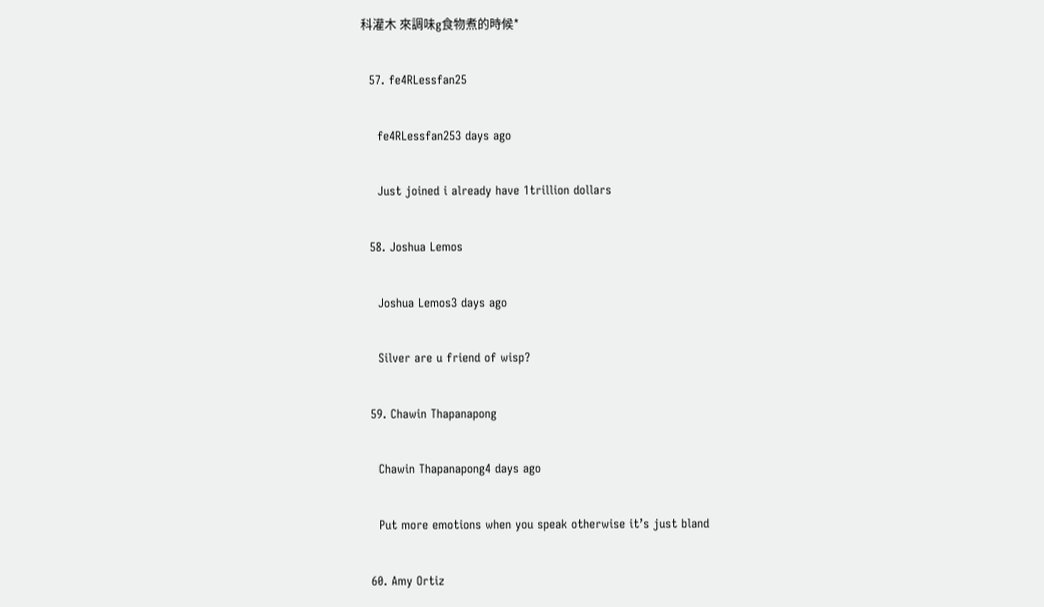科灌木 來調味g食物煮的時候*

  57. fe4RLessfan25

    fe4RLessfan253 days ago

    Just joined i already have 1trillion dollars

  58. Joshua Lemos

    Joshua Lemos3 days ago

    Silver are u friend of wisp?

  59. Chawin Thapanapong

    Chawin Thapanapong4 days ago

    Put more emotions when you speak otherwise it’s just bland

  60. Amy Ortiz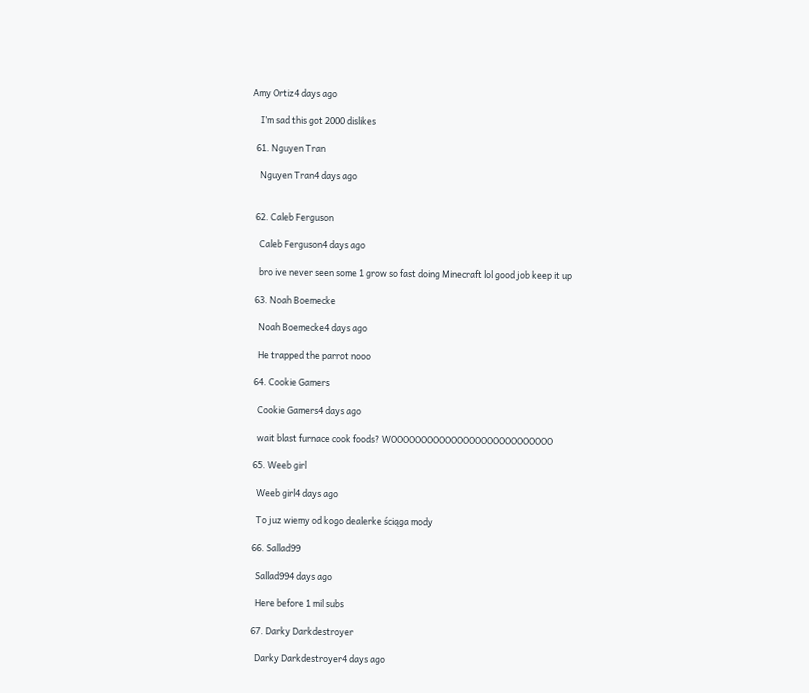Amy Ortiz4 days ago

    I’m sad this got 2000 dislikes

  61. Nguyen Tran

    Nguyen Tran4 days ago


  62. Caleb Ferguson

    Caleb Ferguson4 days ago

    bro ive never seen some 1 grow so fast doing Minecraft lol good job keep it up

  63. Noah Boemecke

    Noah Boemecke4 days ago

    He trapped the parrot nooo

  64. Cookie Gamers

    Cookie Gamers4 days ago

    wait blast furnace cook foods? WOOOOOOOOOOOOOOOOOOOOOOOOOOO

  65. Weeb girl

    Weeb girl4 days ago

    To juz wiemy od kogo dealerke ściąga mody

  66. Sallad99

    Sallad994 days ago

    Here before 1 mil subs

  67. Darky Darkdestroyer

    Darky Darkdestroyer4 days ago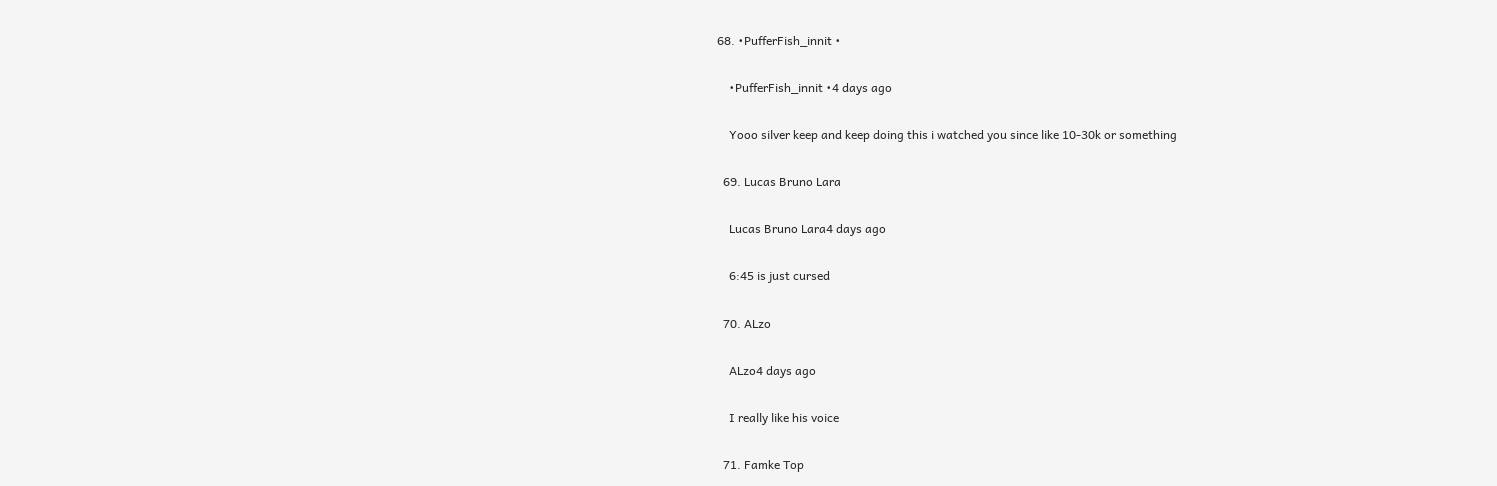68. •PufferFish_innit •

    •PufferFish_innit •4 days ago

    Yooo silver keep and keep doing this i watched you since like 10-30k or something

  69. Lucas Bruno Lara

    Lucas Bruno Lara4 days ago

    6:45 is just cursed

  70. ALzo

    ALzo4 days ago

    I really like his voice

  71. Famke Top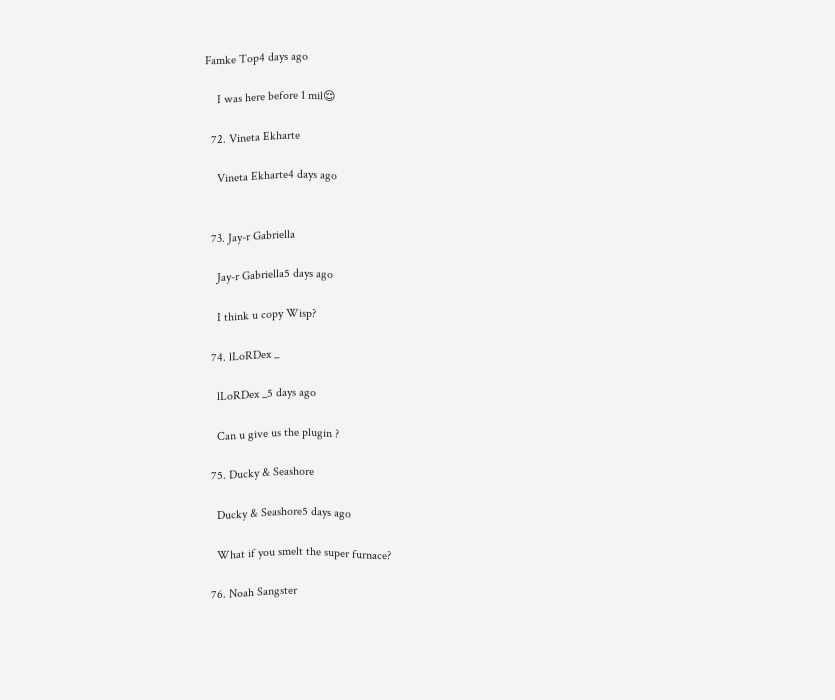Famke Top4 days ago

    I was here before 1 mil😌

  72. Vineta Ekharte

    Vineta Ekharte4 days ago


  73. Jay-r Gabriella

    Jay-r Gabriella5 days ago

    I think u copy Wisp?

  74. lLoRDex _

    lLoRDex _5 days ago

    Can u give us the plugin ?

  75. Ducky & Seashore

    Ducky & Seashore5 days ago

    What if you smelt the super furnace?

  76. Noah Sangster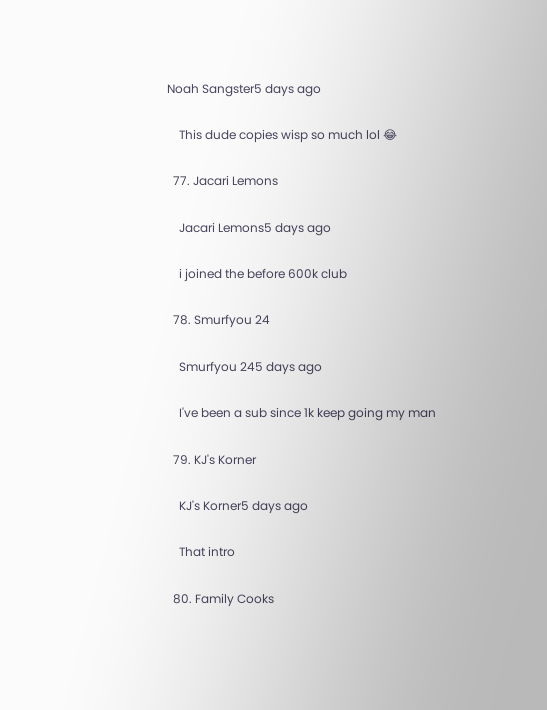Noah Sangster5 days ago

    This dude copies wisp so much lol 😂

  77. Jacari Lemons

    Jacari Lemons5 days ago

    i joined the before 600k club

  78. Smurfyou 24

    Smurfyou 245 days ago

    I've been a sub since 1k keep going my man

  79. KJ's Korner

    KJ's Korner5 days ago

    That intro

  80. Family Cooks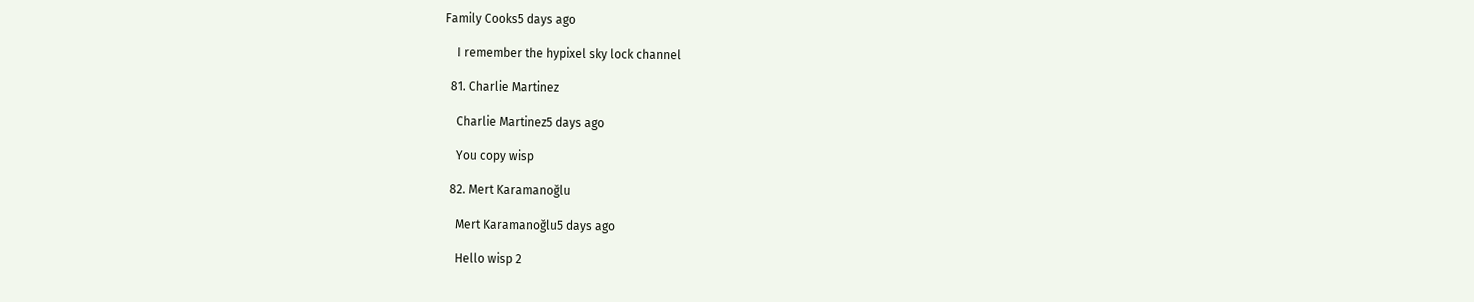Family Cooks5 days ago

    I remember the hypixel sky lock channel

  81. Charlie Martinez

    Charlie Martinez5 days ago

    You copy wisp

  82. Mert Karamanoğlu

    Mert Karamanoğlu5 days ago

    Hello wisp 2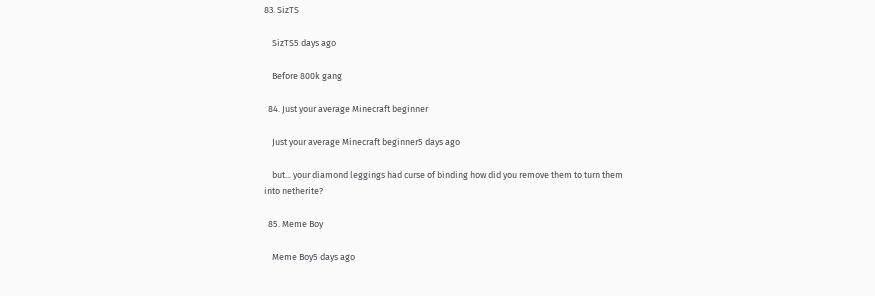83. SizTS

    SizTS5 days ago

    Before 800k gang

  84. Just your average Minecraft beginner

    Just your average Minecraft beginner5 days ago

    but... your diamond leggings had curse of binding how did you remove them to turn them into netherite?

  85. Meme Boy

    Meme Boy5 days ago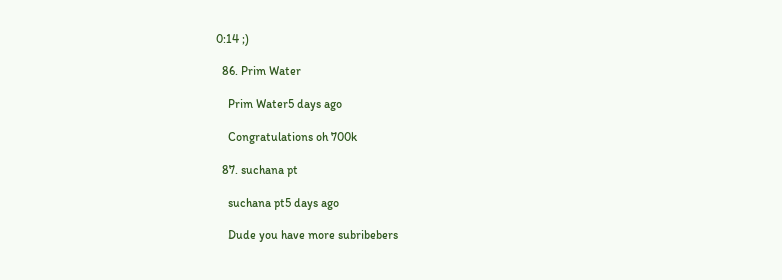0:14 ;)

  86. Prim Water

    Prim Water5 days ago

    Congratulations oh 700k

  87. suchana pt

    suchana pt5 days ago

    Dude you have more subribebers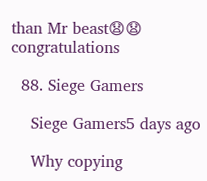than Mr beast😧😧 congratulations

  88. Siege Gamers

    Siege Gamers5 days ago

    Why copying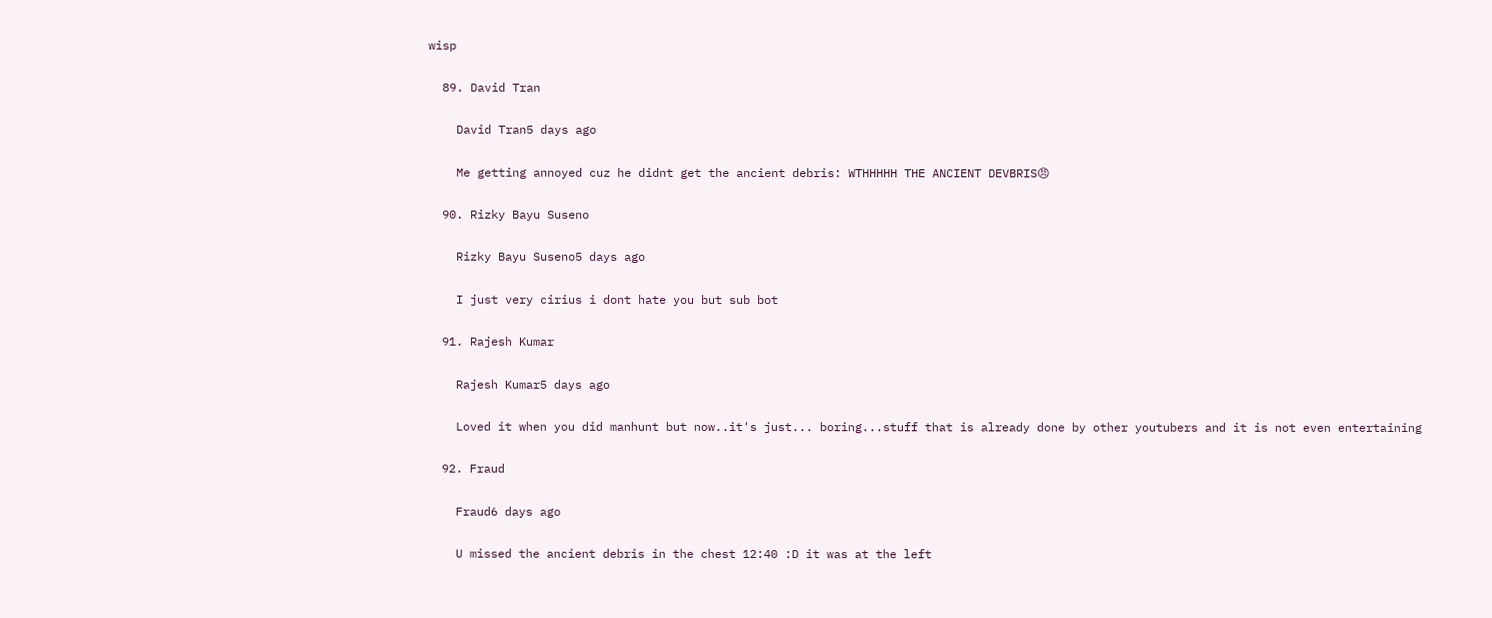wisp

  89. David Tran

    David Tran5 days ago

    Me getting annoyed cuz he didnt get the ancient debris: WTHHHHH THE ANCIENT DEVBRIS😠

  90. Rizky Bayu Suseno

    Rizky Bayu Suseno5 days ago

    I just very cirius i dont hate you but sub bot

  91. Rajesh Kumar

    Rajesh Kumar5 days ago

    Loved it when you did manhunt but now..it's just... boring...stuff that is already done by other youtubers and it is not even entertaining

  92. Fraud

    Fraud6 days ago

    U missed the ancient debris in the chest 12:40 :D it was at the left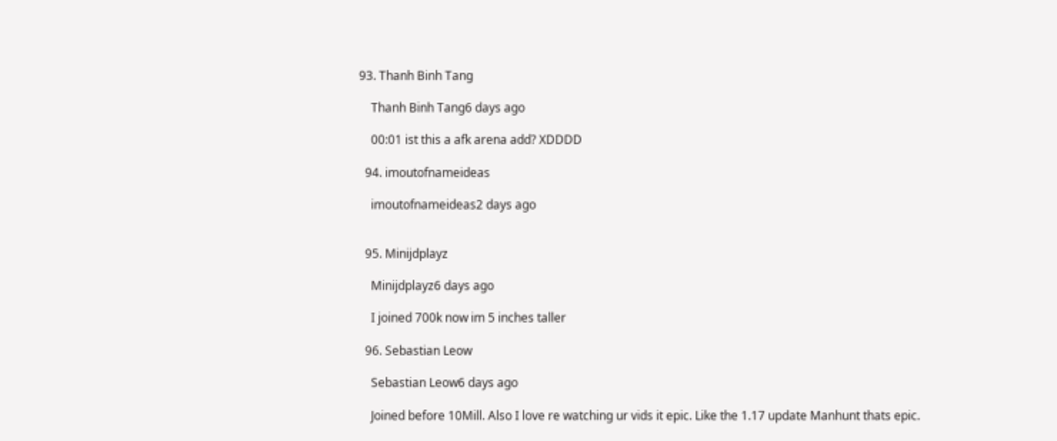93. Thanh Binh Tang

    Thanh Binh Tang6 days ago

    00:01 ist this a afk arena add? XDDDD

  94. imoutofnameideas

    imoutofnameideas2 days ago


  95. Minijdplayz

    Minijdplayz6 days ago

    I joined 700k now im 5 inches taller

  96. Sebastian Leow

    Sebastian Leow6 days ago

    Joined before 10Mill. Also I love re watching ur vids it epic. Like the 1.17 update Manhunt thats epic.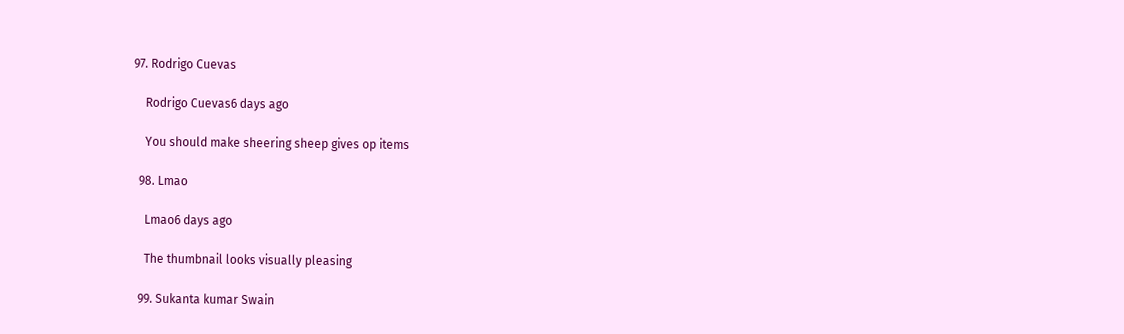97. Rodrigo Cuevas

    Rodrigo Cuevas6 days ago

    You should make sheering sheep gives op items

  98. Lmao

    Lmao6 days ago

    The thumbnail looks visually pleasing

  99. Sukanta kumar Swain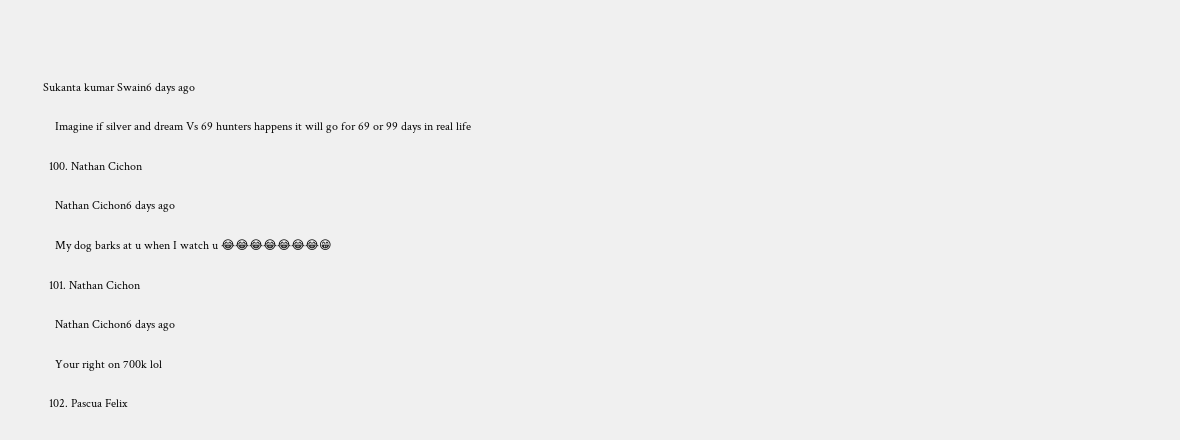Sukanta kumar Swain6 days ago

    Imagine if silver and dream Vs 69 hunters happens it will go for 69 or 99 days in real life

  100. Nathan Cichon

    Nathan Cichon6 days ago

    My dog barks at u when I watch u 😂😂😂😂😂😂😂😁

  101. Nathan Cichon

    Nathan Cichon6 days ago

    Your right on 700k lol

  102. Pascua Felix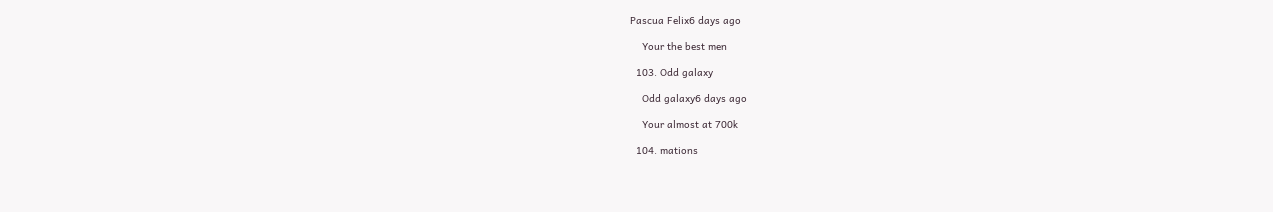Pascua Felix6 days ago

    Your the best men

  103. Odd galaxy

    Odd galaxy6 days ago

    Your almost at 700k

  104. mations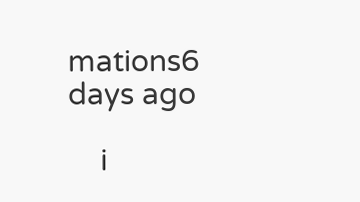mations6 days ago

    i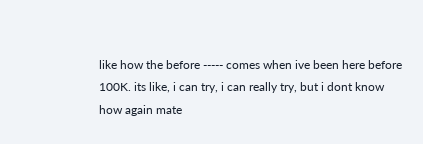like how the before ----- comes when ive been here before 100K. its like, i can try, i can really try, but i dont know how again mate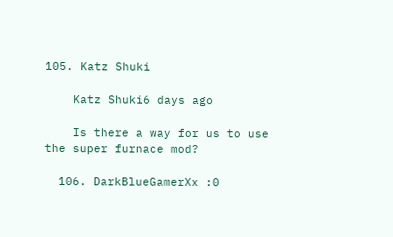105. Katz Shuki

    Katz Shuki6 days ago

    Is there a way for us to use the super furnace mod?

  106. DarkBlueGamerXx :0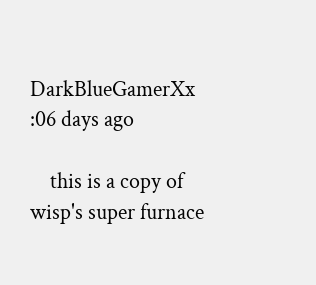DarkBlueGamerXx :06 days ago

    this is a copy of wisp's super furnace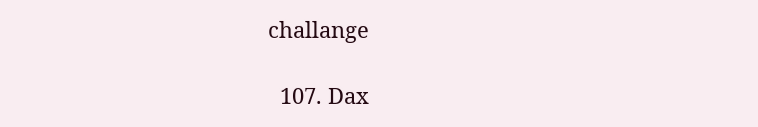challange

  107. Dax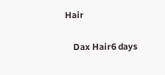Hair

    Dax Hair6 days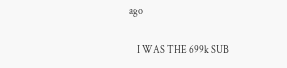ago

    I WAS THE 699k SUB